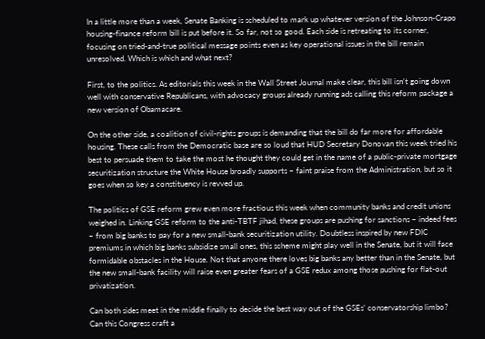In a little more than a week, Senate Banking is scheduled to mark up whatever version of the Johnson-Crapo housing-finance reform bill is put before it. So far, not so good. Each side is retreating to its corner, focusing on tried-and-true political message points even as key operational issues in the bill remain unresolved. Which is which and what next?

First, to the politics. As editorials this week in the Wall Street Journal make clear, this bill isn’t going down well with conservative Republicans, with advocacy groups already running ads calling this reform package a new version of Obamacare.

On the other side, a coalition of civil-rights groups is demanding that the bill do far more for affordable housing. These calls from the Democratic base are so loud that HUD Secretary Donovan this week tried his best to persuade them to take the most he thought they could get in the name of a public-private mortgage securitization structure the White House broadly supports – faint praise from the Administration, but so it goes when so key a constituency is revved up.

The politics of GSE reform grew even more fractious this week when community banks and credit unions weighed in. Linking GSE reform to the anti-TBTF jihad, these groups are pushing for sanctions – indeed fees – from big banks to pay for a new small-bank securitization utility. Doubtless inspired by new FDIC premiums in which big banks subsidize small ones, this scheme might play well in the Senate, but it will face formidable obstacles in the House. Not that anyone there loves big banks any better than in the Senate, but the new small-bank facility will raise even greater fears of a GSE redux among those pushing for flat-out privatization.

Can both sides meet in the middle finally to decide the best way out of the GSEs’ conservatorship limbo? Can this Congress craft a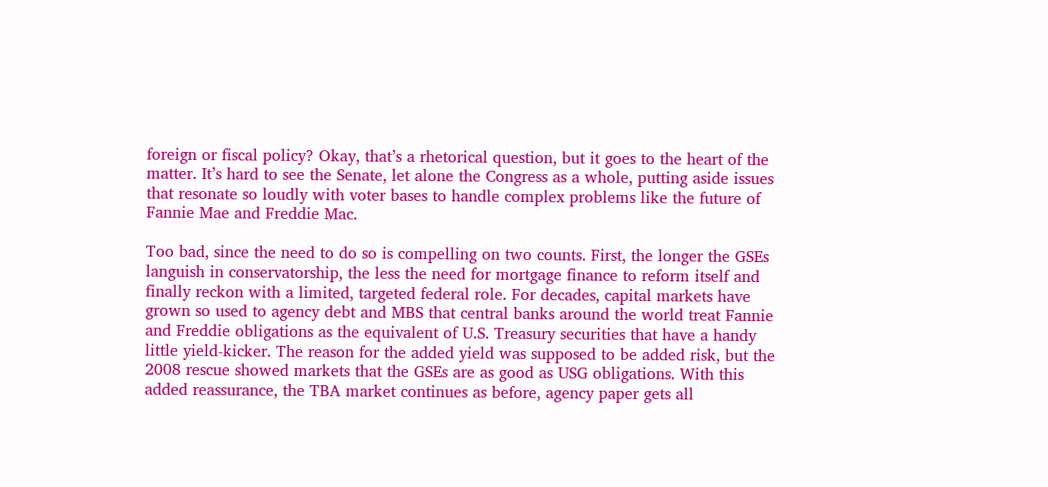foreign or fiscal policy? Okay, that’s a rhetorical question, but it goes to the heart of the matter. It’s hard to see the Senate, let alone the Congress as a whole, putting aside issues that resonate so loudly with voter bases to handle complex problems like the future of Fannie Mae and Freddie Mac.

Too bad, since the need to do so is compelling on two counts. First, the longer the GSEs languish in conservatorship, the less the need for mortgage finance to reform itself and finally reckon with a limited, targeted federal role. For decades, capital markets have grown so used to agency debt and MBS that central banks around the world treat Fannie and Freddie obligations as the equivalent of U.S. Treasury securities that have a handy little yield-kicker. The reason for the added yield was supposed to be added risk, but the 2008 rescue showed markets that the GSEs are as good as USG obligations. With this added reassurance, the TBA market continues as before, agency paper gets all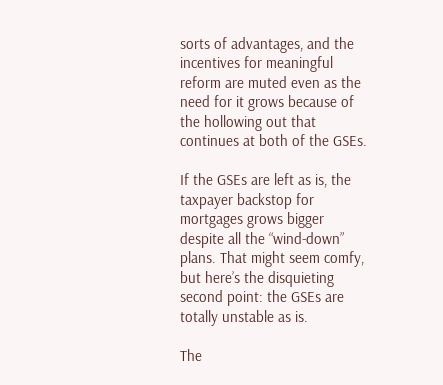sorts of advantages, and the incentives for meaningful reform are muted even as the need for it grows because of the hollowing out that continues at both of the GSEs.

If the GSEs are left as is, the taxpayer backstop for mortgages grows bigger despite all the “wind-down” plans. That might seem comfy, but here’s the disquieting second point: the GSEs are totally unstable as is.

The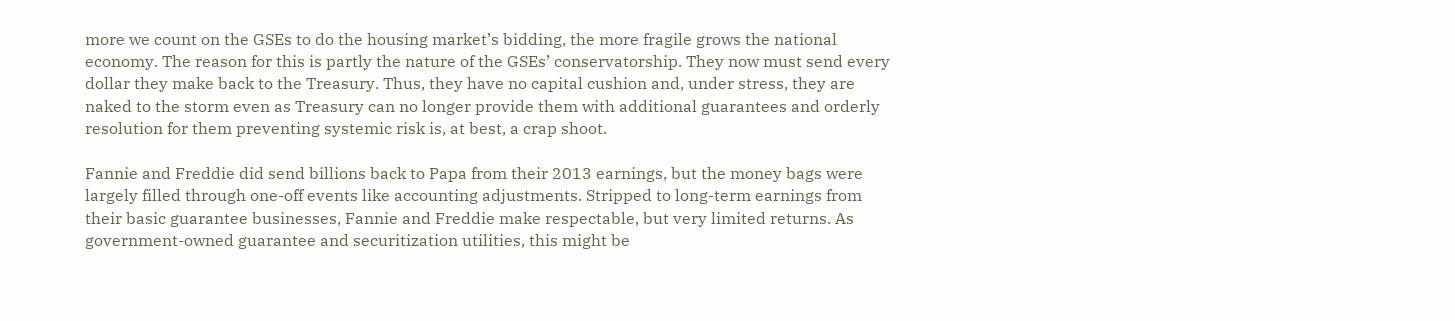more we count on the GSEs to do the housing market’s bidding, the more fragile grows the national economy. The reason for this is partly the nature of the GSEs’ conservatorship. They now must send every dollar they make back to the Treasury. Thus, they have no capital cushion and, under stress, they are naked to the storm even as Treasury can no longer provide them with additional guarantees and orderly resolution for them preventing systemic risk is, at best, a crap shoot.

Fannie and Freddie did send billions back to Papa from their 2013 earnings, but the money bags were largely filled through one-off events like accounting adjustments. Stripped to long-term earnings from their basic guarantee businesses, Fannie and Freddie make respectable, but very limited returns. As government-owned guarantee and securitization utilities, this might be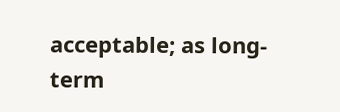acceptable; as long-term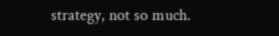strategy, not so much.